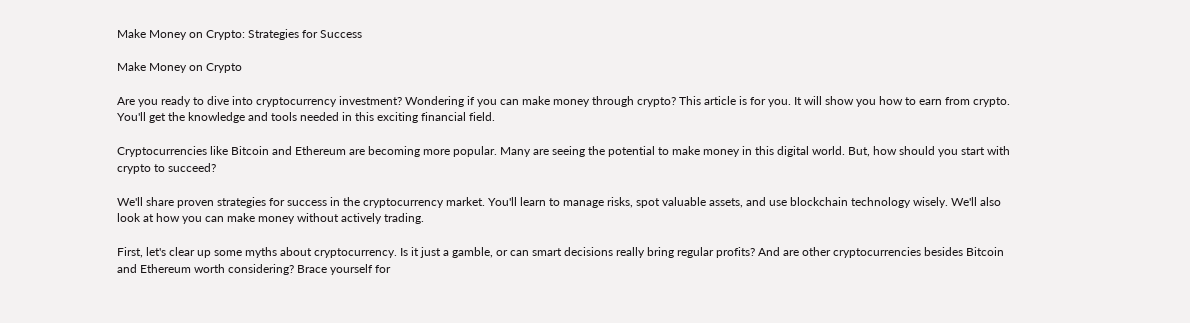Make Money on Crypto: Strategies for Success

Make Money on Crypto

Are you ready to dive into cryptocurrency investment? Wondering if you can make money through crypto? This article is for you. It will show you how to earn from crypto. You'll get the knowledge and tools needed in this exciting financial field.

Cryptocurrencies like Bitcoin and Ethereum are becoming more popular. Many are seeing the potential to make money in this digital world. But, how should you start with crypto to succeed?

We'll share proven strategies for success in the cryptocurrency market. You'll learn to manage risks, spot valuable assets, and use blockchain technology wisely. We'll also look at how you can make money without actively trading.

First, let's clear up some myths about cryptocurrency. Is it just a gamble, or can smart decisions really bring regular profits? And are other cryptocurrencies besides Bitcoin and Ethereum worth considering? Brace yourself for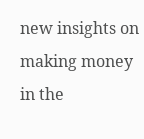new insights on making money in the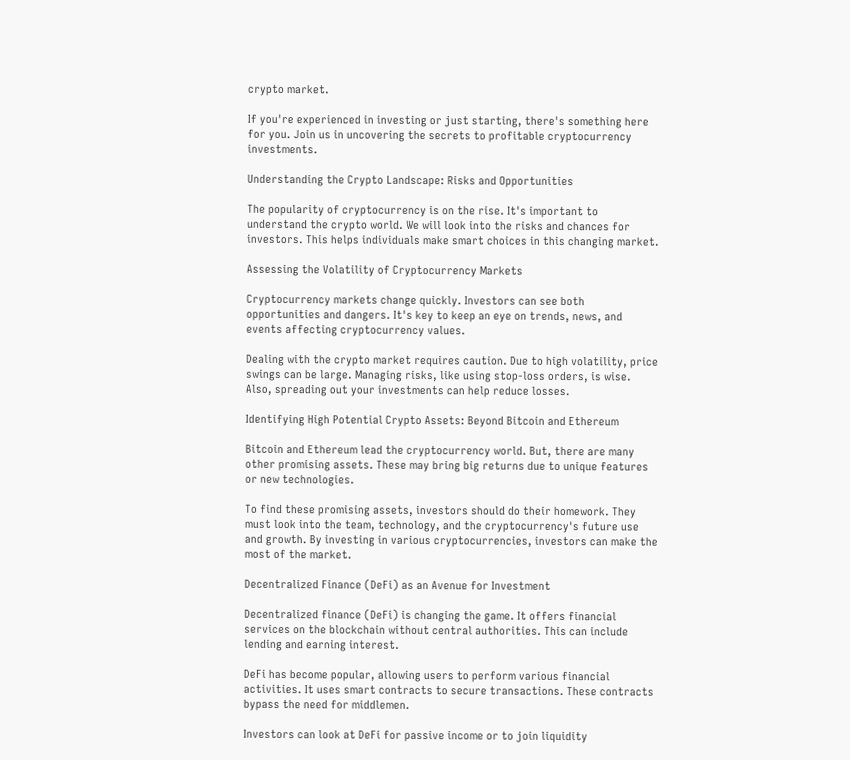crypto market.

If you're experienced in investing or just starting, there's something here for you. Join us in uncovering the secrets to profitable cryptocurrency investments.

Understanding the Crypto Landscape: Risks and Opportunities

The popularity of cryptocurrency is on the rise. It's important to understand the crypto world. We will look into the risks and chances for investors. This helps individuals make smart choices in this changing market.

Assessing the Volatility of Cryptocurrency Markets

Cryptocurrency markets change quickly. Investors can see both opportunities and dangers. It's key to keep an eye on trends, news, and events affecting cryptocurrency values.

Dealing with the crypto market requires caution. Due to high volatility, price swings can be large. Managing risks, like using stop-loss orders, is wise. Also, spreading out your investments can help reduce losses.

Identifying High Potential Crypto Assets: Beyond Bitcoin and Ethereum

Bitcoin and Ethereum lead the cryptocurrency world. But, there are many other promising assets. These may bring big returns due to unique features or new technologies.

To find these promising assets, investors should do their homework. They must look into the team, technology, and the cryptocurrency's future use and growth. By investing in various cryptocurrencies, investors can make the most of the market.

Decentralized Finance (DeFi) as an Avenue for Investment

Decentralized finance (DeFi) is changing the game. It offers financial services on the blockchain without central authorities. This can include lending and earning interest.

DeFi has become popular, allowing users to perform various financial activities. It uses smart contracts to secure transactions. These contracts bypass the need for middlemen.

Investors can look at DeFi for passive income or to join liquidity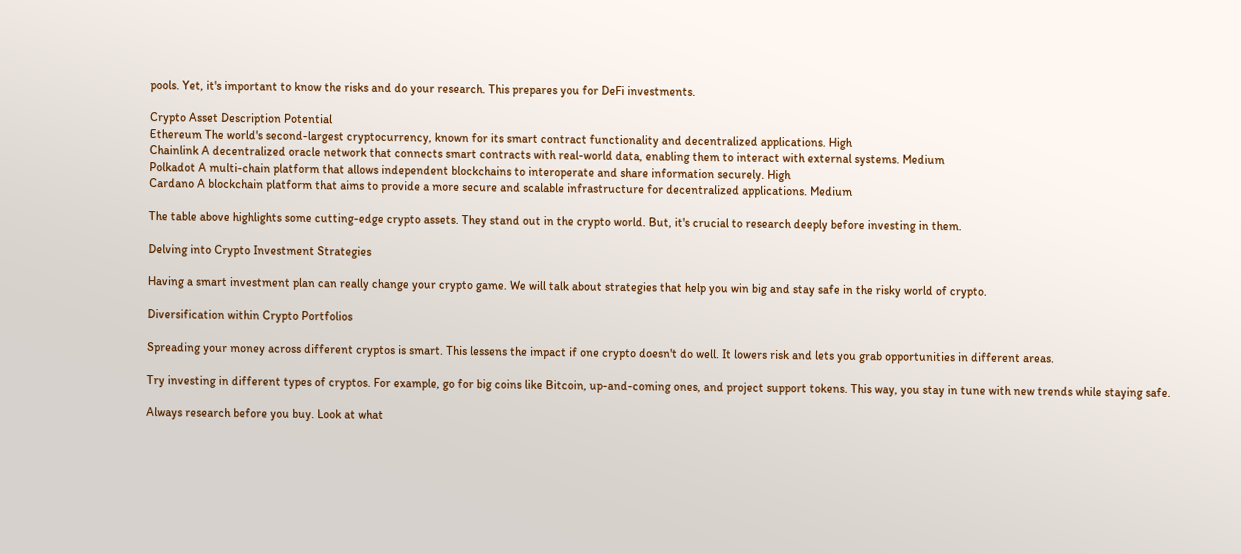pools. Yet, it's important to know the risks and do your research. This prepares you for DeFi investments.

Crypto Asset Description Potential
Ethereum The world's second-largest cryptocurrency, known for its smart contract functionality and decentralized applications. High
Chainlink A decentralized oracle network that connects smart contracts with real-world data, enabling them to interact with external systems. Medium
Polkadot A multi-chain platform that allows independent blockchains to interoperate and share information securely. High
Cardano A blockchain platform that aims to provide a more secure and scalable infrastructure for decentralized applications. Medium

The table above highlights some cutting-edge crypto assets. They stand out in the crypto world. But, it's crucial to research deeply before investing in them.

Delving into Crypto Investment Strategies

Having a smart investment plan can really change your crypto game. We will talk about strategies that help you win big and stay safe in the risky world of crypto.

Diversification within Crypto Portfolios

Spreading your money across different cryptos is smart. This lessens the impact if one crypto doesn't do well. It lowers risk and lets you grab opportunities in different areas.

Try investing in different types of cryptos. For example, go for big coins like Bitcoin, up-and-coming ones, and project support tokens. This way, you stay in tune with new trends while staying safe.

Always research before you buy. Look at what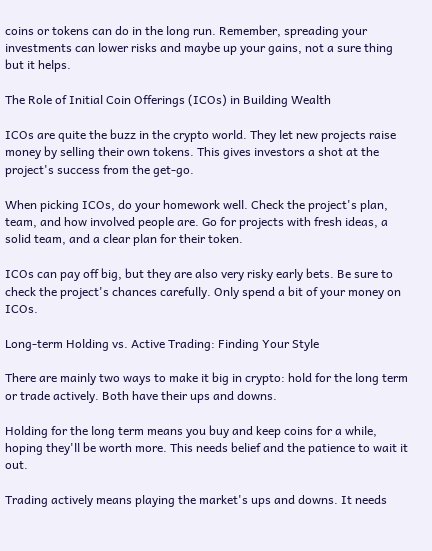coins or tokens can do in the long run. Remember, spreading your investments can lower risks and maybe up your gains, not a sure thing but it helps.

The Role of Initial Coin Offerings (ICOs) in Building Wealth

ICOs are quite the buzz in the crypto world. They let new projects raise money by selling their own tokens. This gives investors a shot at the project's success from the get-go.

When picking ICOs, do your homework well. Check the project's plan, team, and how involved people are. Go for projects with fresh ideas, a solid team, and a clear plan for their token.

ICOs can pay off big, but they are also very risky early bets. Be sure to check the project's chances carefully. Only spend a bit of your money on ICOs.

Long-term Holding vs. Active Trading: Finding Your Style

There are mainly two ways to make it big in crypto: hold for the long term or trade actively. Both have their ups and downs.

Holding for the long term means you buy and keep coins for a while, hoping they'll be worth more. This needs belief and the patience to wait it out.

Trading actively means playing the market's ups and downs. It needs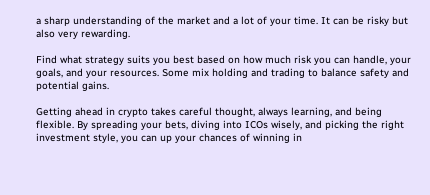a sharp understanding of the market and a lot of your time. It can be risky but also very rewarding.

Find what strategy suits you best based on how much risk you can handle, your goals, and your resources. Some mix holding and trading to balance safety and potential gains.

Getting ahead in crypto takes careful thought, always learning, and being flexible. By spreading your bets, diving into ICOs wisely, and picking the right investment style, you can up your chances of winning in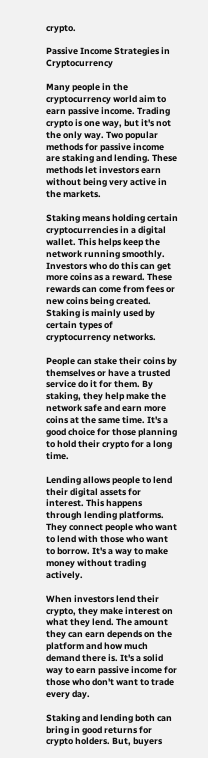crypto.

Passive Income Strategies in Cryptocurrency

Many people in the cryptocurrency world aim to earn passive income. Trading crypto is one way, but it's not the only way. Two popular methods for passive income are staking and lending. These methods let investors earn without being very active in the markets.

Staking means holding certain cryptocurrencies in a digital wallet. This helps keep the network running smoothly. Investors who do this can get more coins as a reward. These rewards can come from fees or new coins being created. Staking is mainly used by certain types of cryptocurrency networks.

People can stake their coins by themselves or have a trusted service do it for them. By staking, they help make the network safe and earn more coins at the same time. It's a good choice for those planning to hold their crypto for a long time.

Lending allows people to lend their digital assets for interest. This happens through lending platforms. They connect people who want to lend with those who want to borrow. It's a way to make money without trading actively.

When investors lend their crypto, they make interest on what they lend. The amount they can earn depends on the platform and how much demand there is. It's a solid way to earn passive income for those who don't want to trade every day.

Staking and lending both can bring in good returns for crypto holders. But, buyers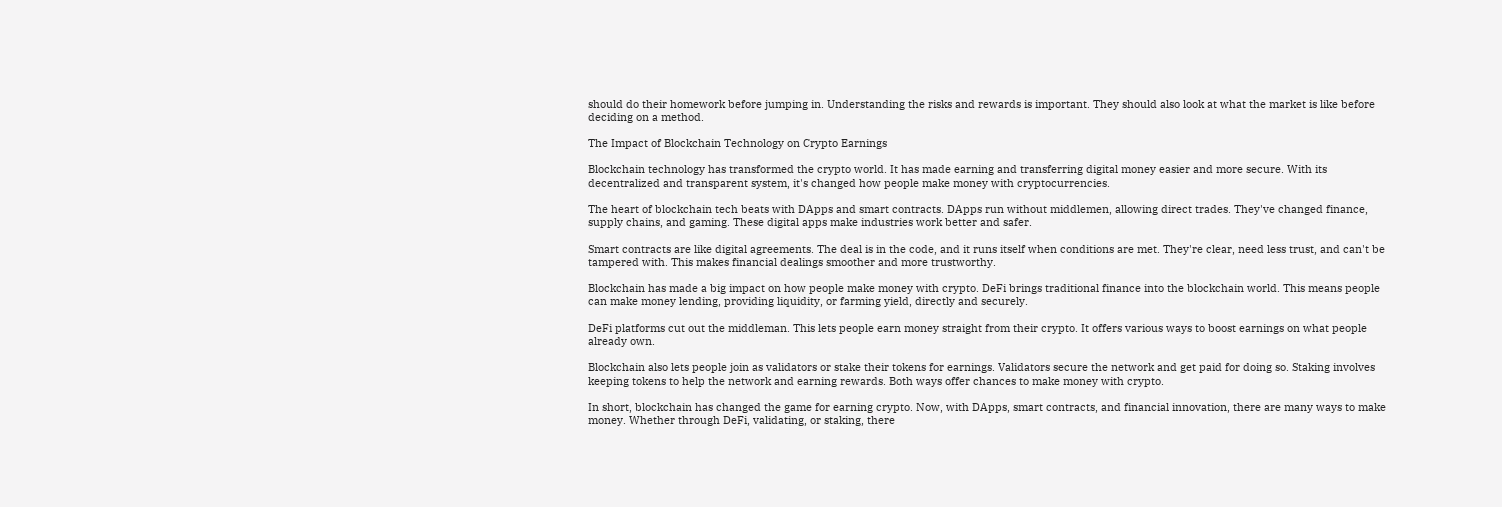should do their homework before jumping in. Understanding the risks and rewards is important. They should also look at what the market is like before deciding on a method.

The Impact of Blockchain Technology on Crypto Earnings

Blockchain technology has transformed the crypto world. It has made earning and transferring digital money easier and more secure. With its decentralized and transparent system, it's changed how people make money with cryptocurrencies.

The heart of blockchain tech beats with DApps and smart contracts. DApps run without middlemen, allowing direct trades. They've changed finance, supply chains, and gaming. These digital apps make industries work better and safer.

Smart contracts are like digital agreements. The deal is in the code, and it runs itself when conditions are met. They're clear, need less trust, and can't be tampered with. This makes financial dealings smoother and more trustworthy.

Blockchain has made a big impact on how people make money with crypto. DeFi brings traditional finance into the blockchain world. This means people can make money lending, providing liquidity, or farming yield, directly and securely.

DeFi platforms cut out the middleman. This lets people earn money straight from their crypto. It offers various ways to boost earnings on what people already own.

Blockchain also lets people join as validators or stake their tokens for earnings. Validators secure the network and get paid for doing so. Staking involves keeping tokens to help the network and earning rewards. Both ways offer chances to make money with crypto.

In short, blockchain has changed the game for earning crypto. Now, with DApps, smart contracts, and financial innovation, there are many ways to make money. Whether through DeFi, validating, or staking, there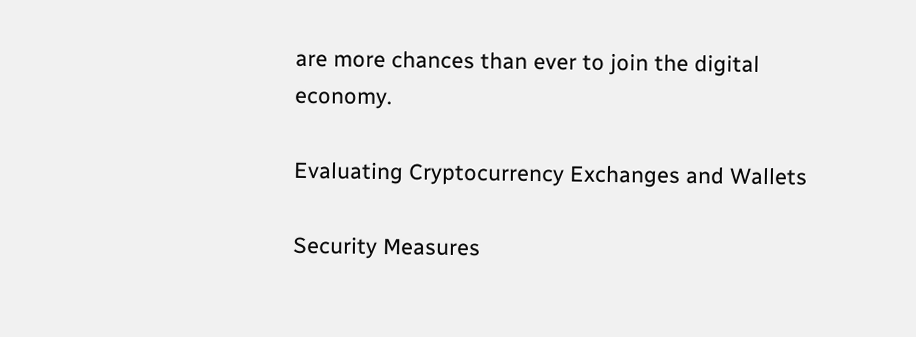are more chances than ever to join the digital economy.

Evaluating Cryptocurrency Exchanges and Wallets

Security Measures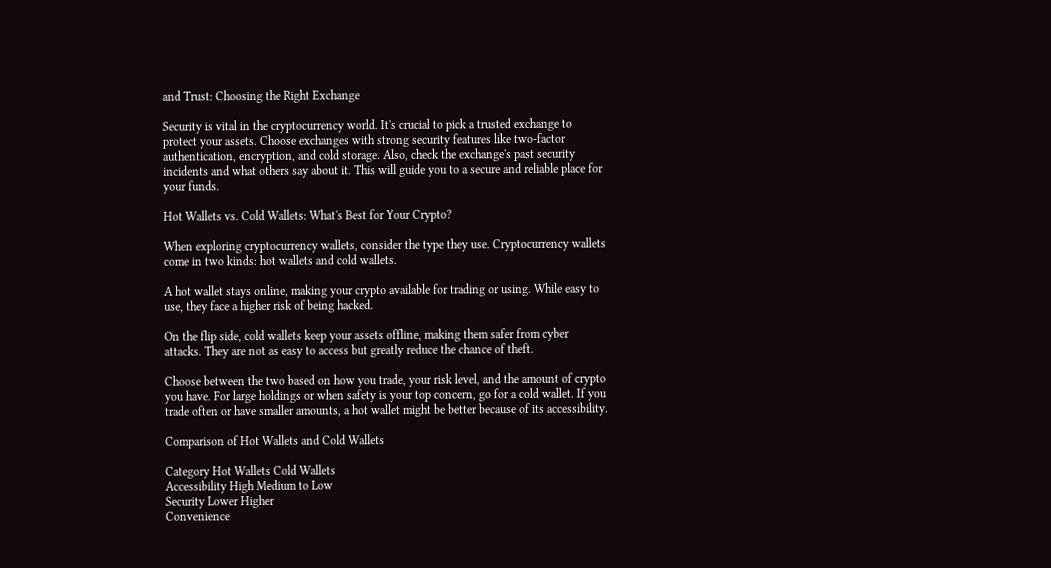and Trust: Choosing the Right Exchange

Security is vital in the cryptocurrency world. It's crucial to pick a trusted exchange to protect your assets. Choose exchanges with strong security features like two-factor authentication, encryption, and cold storage. Also, check the exchange's past security incidents and what others say about it. This will guide you to a secure and reliable place for your funds.

Hot Wallets vs. Cold Wallets: What's Best for Your Crypto?

When exploring cryptocurrency wallets, consider the type they use. Cryptocurrency wallets come in two kinds: hot wallets and cold wallets.

A hot wallet stays online, making your crypto available for trading or using. While easy to use, they face a higher risk of being hacked.

On the flip side, cold wallets keep your assets offline, making them safer from cyber attacks. They are not as easy to access but greatly reduce the chance of theft.

Choose between the two based on how you trade, your risk level, and the amount of crypto you have. For large holdings or when safety is your top concern, go for a cold wallet. If you trade often or have smaller amounts, a hot wallet might be better because of its accessibility.

Comparison of Hot Wallets and Cold Wallets

Category Hot Wallets Cold Wallets
Accessibility High Medium to Low
Security Lower Higher
Convenience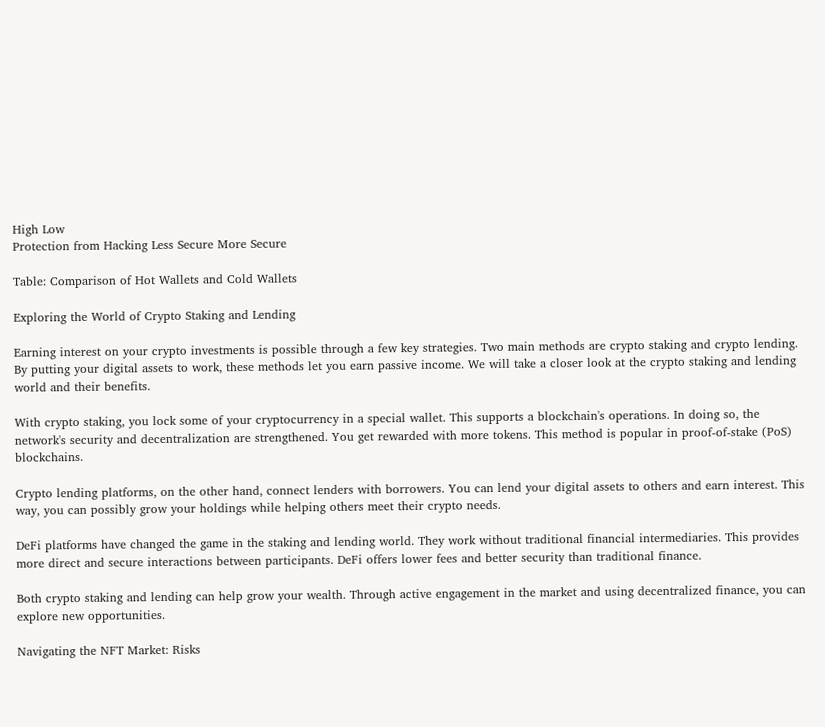High Low
Protection from Hacking Less Secure More Secure

Table: Comparison of Hot Wallets and Cold Wallets

Exploring the World of Crypto Staking and Lending

Earning interest on your crypto investments is possible through a few key strategies. Two main methods are crypto staking and crypto lending. By putting your digital assets to work, these methods let you earn passive income. We will take a closer look at the crypto staking and lending world and their benefits.

With crypto staking, you lock some of your cryptocurrency in a special wallet. This supports a blockchain's operations. In doing so, the network's security and decentralization are strengthened. You get rewarded with more tokens. This method is popular in proof-of-stake (PoS) blockchains.

Crypto lending platforms, on the other hand, connect lenders with borrowers. You can lend your digital assets to others and earn interest. This way, you can possibly grow your holdings while helping others meet their crypto needs.

DeFi platforms have changed the game in the staking and lending world. They work without traditional financial intermediaries. This provides more direct and secure interactions between participants. DeFi offers lower fees and better security than traditional finance.

Both crypto staking and lending can help grow your wealth. Through active engagement in the market and using decentralized finance, you can explore new opportunities.

Navigating the NFT Market: Risks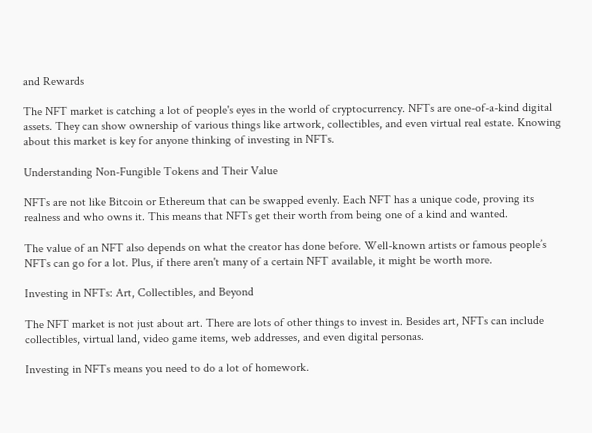and Rewards

The NFT market is catching a lot of people's eyes in the world of cryptocurrency. NFTs are one-of-a-kind digital assets. They can show ownership of various things like artwork, collectibles, and even virtual real estate. Knowing about this market is key for anyone thinking of investing in NFTs.

Understanding Non-Fungible Tokens and Their Value

NFTs are not like Bitcoin or Ethereum that can be swapped evenly. Each NFT has a unique code, proving its realness and who owns it. This means that NFTs get their worth from being one of a kind and wanted.

The value of an NFT also depends on what the creator has done before. Well-known artists or famous people’s NFTs can go for a lot. Plus, if there aren't many of a certain NFT available, it might be worth more.

Investing in NFTs: Art, Collectibles, and Beyond

The NFT market is not just about art. There are lots of other things to invest in. Besides art, NFTs can include collectibles, virtual land, video game items, web addresses, and even digital personas.

Investing in NFTs means you need to do a lot of homework.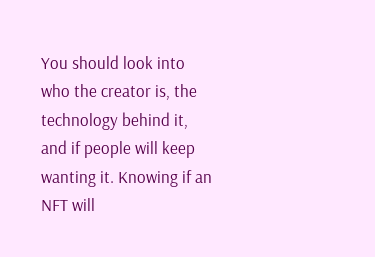You should look into who the creator is, the technology behind it, and if people will keep wanting it. Knowing if an NFT will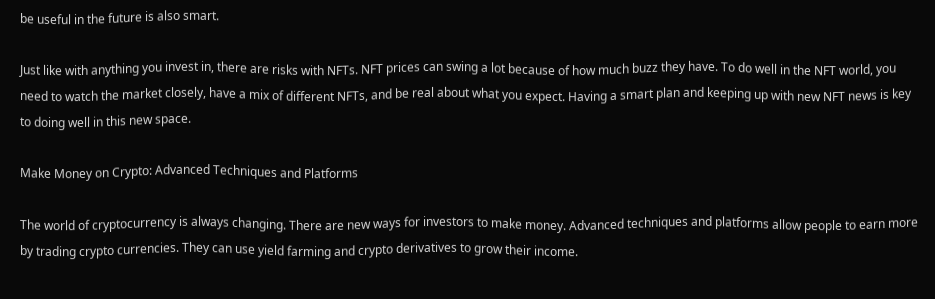be useful in the future is also smart.

Just like with anything you invest in, there are risks with NFTs. NFT prices can swing a lot because of how much buzz they have. To do well in the NFT world, you need to watch the market closely, have a mix of different NFTs, and be real about what you expect. Having a smart plan and keeping up with new NFT news is key to doing well in this new space.

Make Money on Crypto: Advanced Techniques and Platforms

The world of cryptocurrency is always changing. There are new ways for investors to make money. Advanced techniques and platforms allow people to earn more by trading crypto currencies. They can use yield farming and crypto derivatives to grow their income.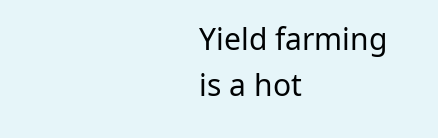Yield farming is a hot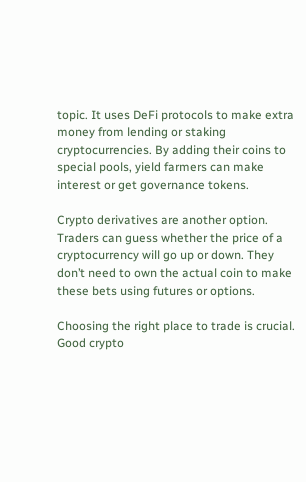topic. It uses DeFi protocols to make extra money from lending or staking cryptocurrencies. By adding their coins to special pools, yield farmers can make interest or get governance tokens.

Crypto derivatives are another option. Traders can guess whether the price of a cryptocurrency will go up or down. They don’t need to own the actual coin to make these bets using futures or options.

Choosing the right place to trade is crucial. Good crypto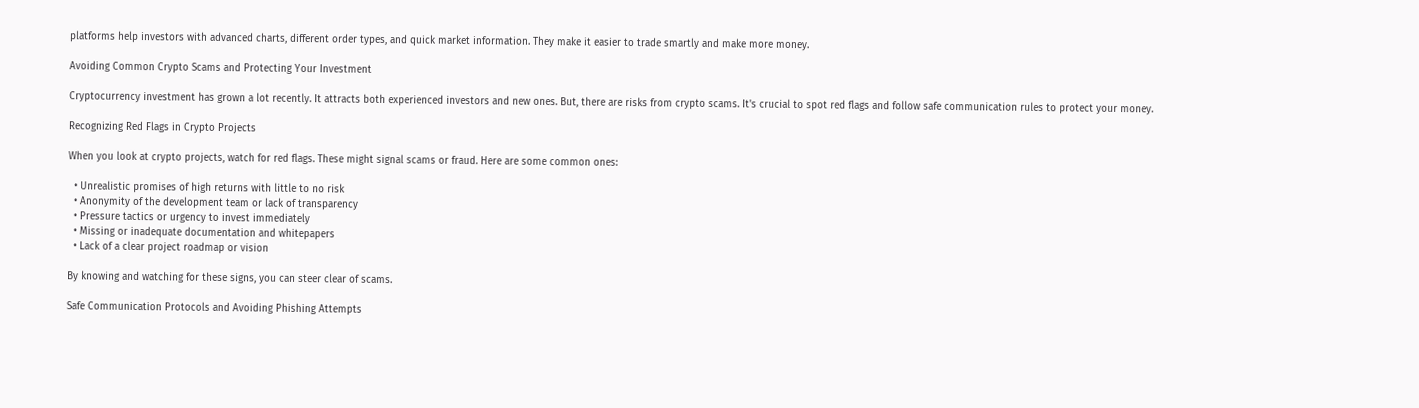platforms help investors with advanced charts, different order types, and quick market information. They make it easier to trade smartly and make more money.

Avoiding Common Crypto Scams and Protecting Your Investment

Cryptocurrency investment has grown a lot recently. It attracts both experienced investors and new ones. But, there are risks from crypto scams. It's crucial to spot red flags and follow safe communication rules to protect your money.

Recognizing Red Flags in Crypto Projects

When you look at crypto projects, watch for red flags. These might signal scams or fraud. Here are some common ones:

  • Unrealistic promises of high returns with little to no risk
  • Anonymity of the development team or lack of transparency
  • Pressure tactics or urgency to invest immediately
  • Missing or inadequate documentation and whitepapers
  • Lack of a clear project roadmap or vision

By knowing and watching for these signs, you can steer clear of scams.

Safe Communication Protocols and Avoiding Phishing Attempts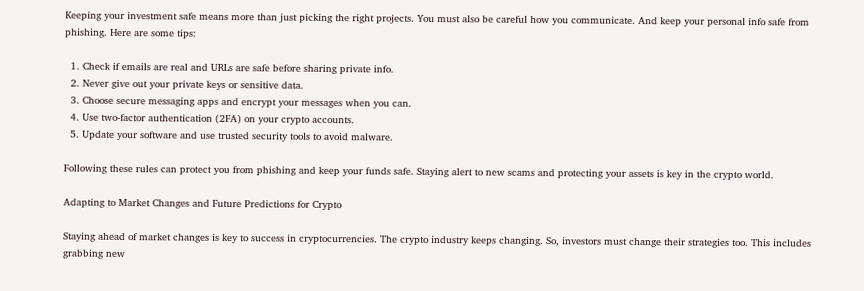Keeping your investment safe means more than just picking the right projects. You must also be careful how you communicate. And keep your personal info safe from phishing. Here are some tips:

  1. Check if emails are real and URLs are safe before sharing private info.
  2. Never give out your private keys or sensitive data.
  3. Choose secure messaging apps and encrypt your messages when you can.
  4. Use two-factor authentication (2FA) on your crypto accounts.
  5. Update your software and use trusted security tools to avoid malware.

Following these rules can protect you from phishing and keep your funds safe. Staying alert to new scams and protecting your assets is key in the crypto world.

Adapting to Market Changes and Future Predictions for Crypto

Staying ahead of market changes is key to success in cryptocurrencies. The crypto industry keeps changing. So, investors must change their strategies too. This includes grabbing new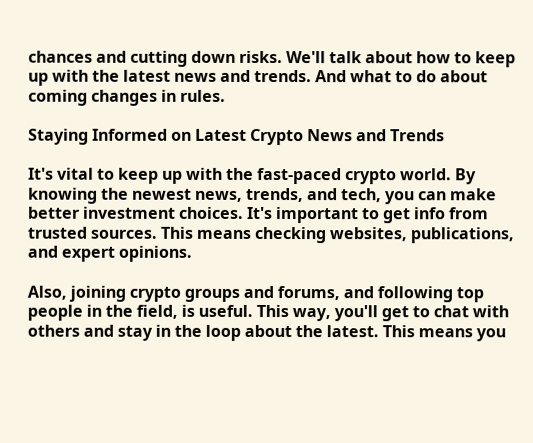chances and cutting down risks. We'll talk about how to keep up with the latest news and trends. And what to do about coming changes in rules.

Staying Informed on Latest Crypto News and Trends

It's vital to keep up with the fast-paced crypto world. By knowing the newest news, trends, and tech, you can make better investment choices. It's important to get info from trusted sources. This means checking websites, publications, and expert opinions.

Also, joining crypto groups and forums, and following top people in the field, is useful. This way, you'll get to chat with others and stay in the loop about the latest. This means you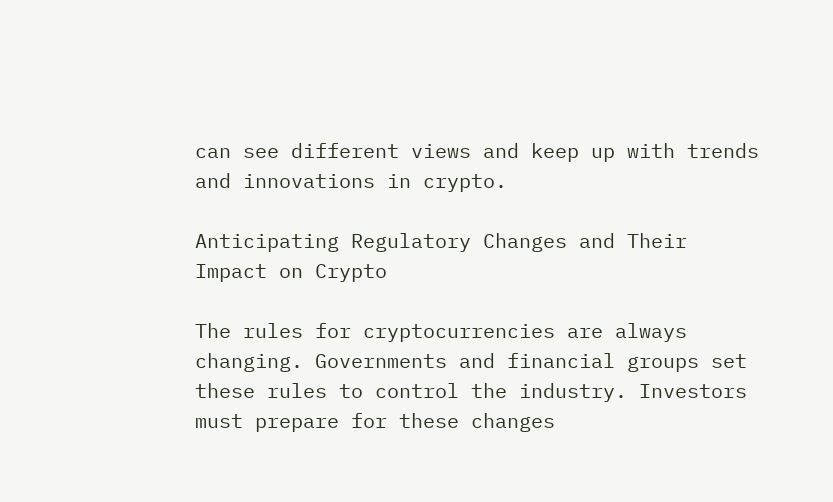can see different views and keep up with trends and innovations in crypto.

Anticipating Regulatory Changes and Their Impact on Crypto

The rules for cryptocurrencies are always changing. Governments and financial groups set these rules to control the industry. Investors must prepare for these changes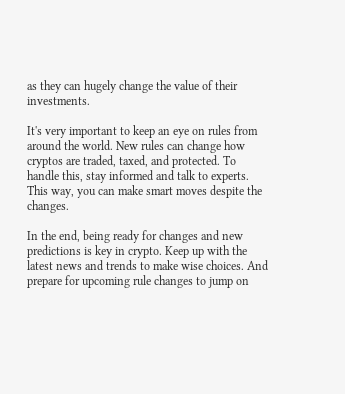as they can hugely change the value of their investments.

It's very important to keep an eye on rules from around the world. New rules can change how cryptos are traded, taxed, and protected. To handle this, stay informed and talk to experts. This way, you can make smart moves despite the changes.

In the end, being ready for changes and new predictions is key in crypto. Keep up with the latest news and trends to make wise choices. And prepare for upcoming rule changes to jump on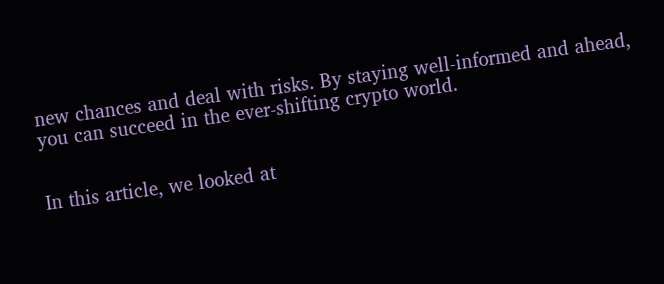new chances and deal with risks. By staying well-informed and ahead, you can succeed in the ever-shifting crypto world.


In this article, we looked at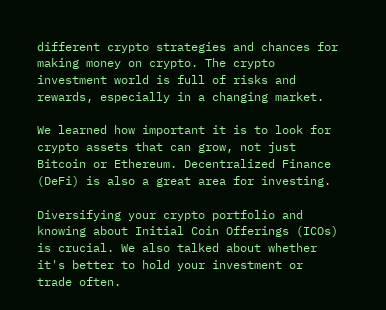different crypto strategies and chances for making money on crypto. The crypto investment world is full of risks and rewards, especially in a changing market.

We learned how important it is to look for crypto assets that can grow, not just Bitcoin or Ethereum. Decentralized Finance (DeFi) is also a great area for investing.

Diversifying your crypto portfolio and knowing about Initial Coin Offerings (ICOs) is crucial. We also talked about whether it's better to hold your investment or trade often.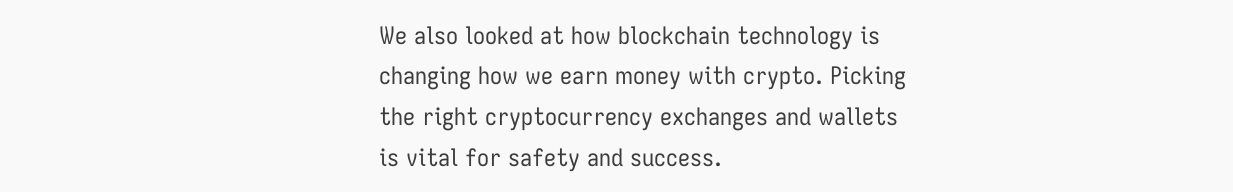We also looked at how blockchain technology is changing how we earn money with crypto. Picking the right cryptocurrency exchanges and wallets is vital for safety and success.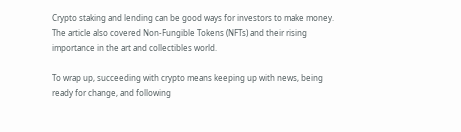Crypto staking and lending can be good ways for investors to make money. The article also covered Non-Fungible Tokens (NFTs) and their rising importance in the art and collectibles world.

To wrap up, succeeding with crypto means keeping up with news, being ready for change, and following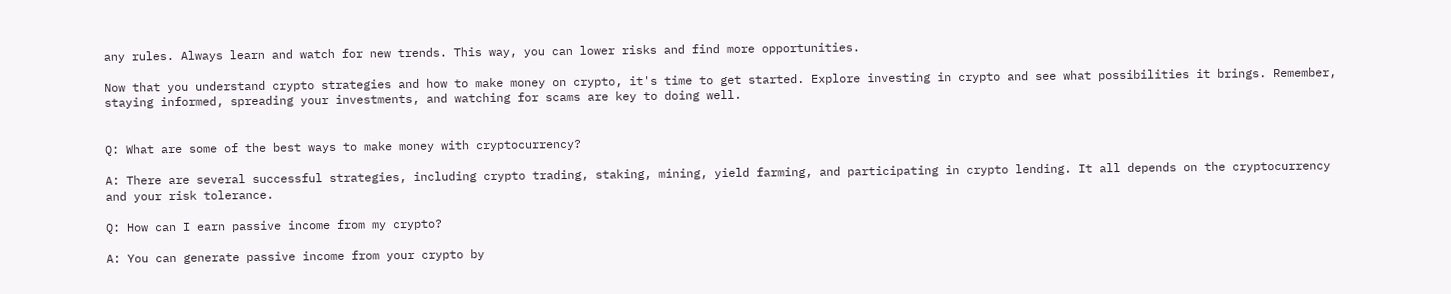any rules. Always learn and watch for new trends. This way, you can lower risks and find more opportunities.

Now that you understand crypto strategies and how to make money on crypto, it's time to get started. Explore investing in crypto and see what possibilities it brings. Remember, staying informed, spreading your investments, and watching for scams are key to doing well.


Q: What are some of the best ways to make money with cryptocurrency?

A: There are several successful strategies, including crypto trading, staking, mining, yield farming, and participating in crypto lending. It all depends on the cryptocurrency and your risk tolerance.

Q: How can I earn passive income from my crypto?

A: You can generate passive income from your crypto by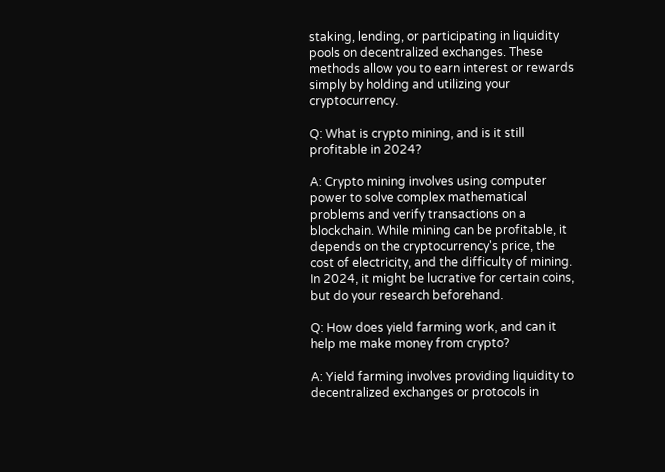staking, lending, or participating in liquidity pools on decentralized exchanges. These methods allow you to earn interest or rewards simply by holding and utilizing your cryptocurrency.

Q: What is crypto mining, and is it still profitable in 2024?

A: Crypto mining involves using computer power to solve complex mathematical problems and verify transactions on a blockchain. While mining can be profitable, it depends on the cryptocurrency's price, the cost of electricity, and the difficulty of mining. In 2024, it might be lucrative for certain coins, but do your research beforehand.

Q: How does yield farming work, and can it help me make money from crypto?

A: Yield farming involves providing liquidity to decentralized exchanges or protocols in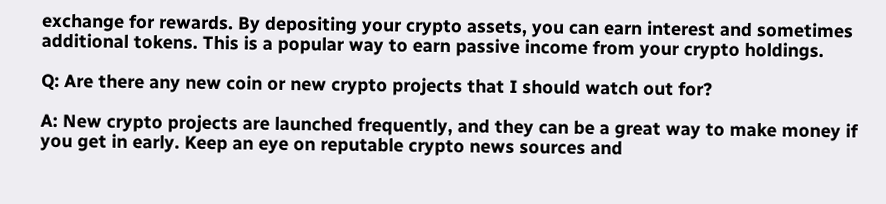exchange for rewards. By depositing your crypto assets, you can earn interest and sometimes additional tokens. This is a popular way to earn passive income from your crypto holdings.

Q: Are there any new coin or new crypto projects that I should watch out for?

A: New crypto projects are launched frequently, and they can be a great way to make money if you get in early. Keep an eye on reputable crypto news sources and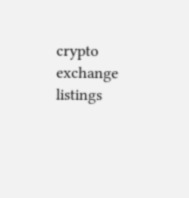crypto exchange listings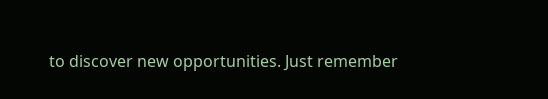to discover new opportunities. Just remember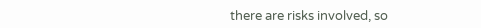there are risks involved, so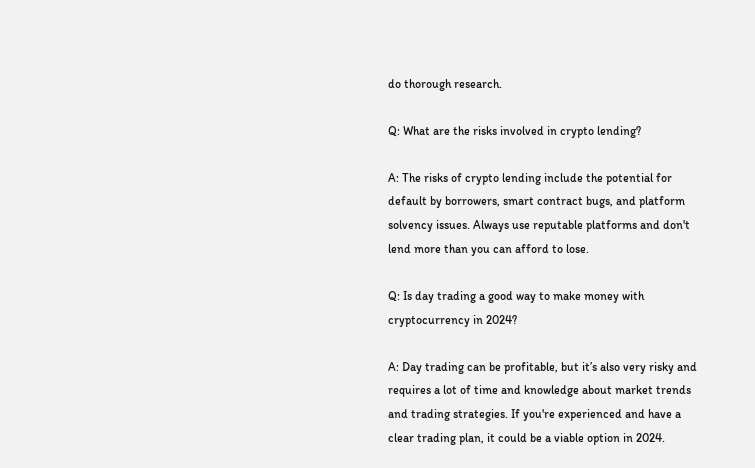do thorough research.

Q: What are the risks involved in crypto lending?

A: The risks of crypto lending include the potential for default by borrowers, smart contract bugs, and platform solvency issues. Always use reputable platforms and don't lend more than you can afford to lose.

Q: Is day trading a good way to make money with cryptocurrency in 2024?

A: Day trading can be profitable, but it’s also very risky and requires a lot of time and knowledge about market trends and trading strategies. If you're experienced and have a clear trading plan, it could be a viable option in 2024.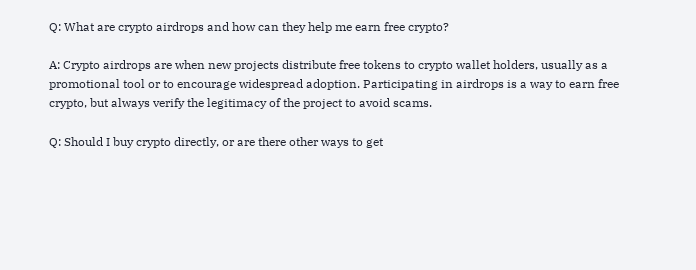Q: What are crypto airdrops and how can they help me earn free crypto?

A: Crypto airdrops are when new projects distribute free tokens to crypto wallet holders, usually as a promotional tool or to encourage widespread adoption. Participating in airdrops is a way to earn free crypto, but always verify the legitimacy of the project to avoid scams.

Q: Should I buy crypto directly, or are there other ways to get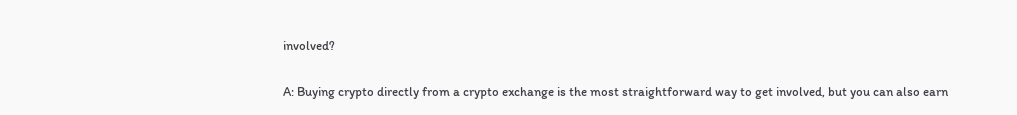involved?

A: Buying crypto directly from a crypto exchange is the most straightforward way to get involved, but you can also earn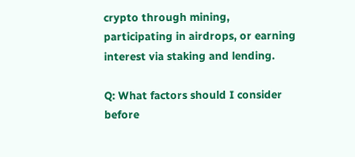crypto through mining, participating in airdrops, or earning interest via staking and lending.

Q: What factors should I consider before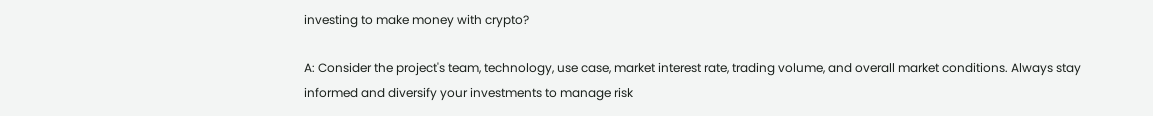investing to make money with crypto?

A: Consider the project's team, technology, use case, market interest rate, trading volume, and overall market conditions. Always stay informed and diversify your investments to manage risk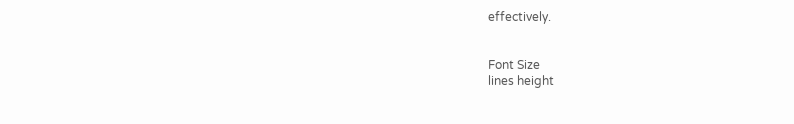effectively.


Font Size
lines height